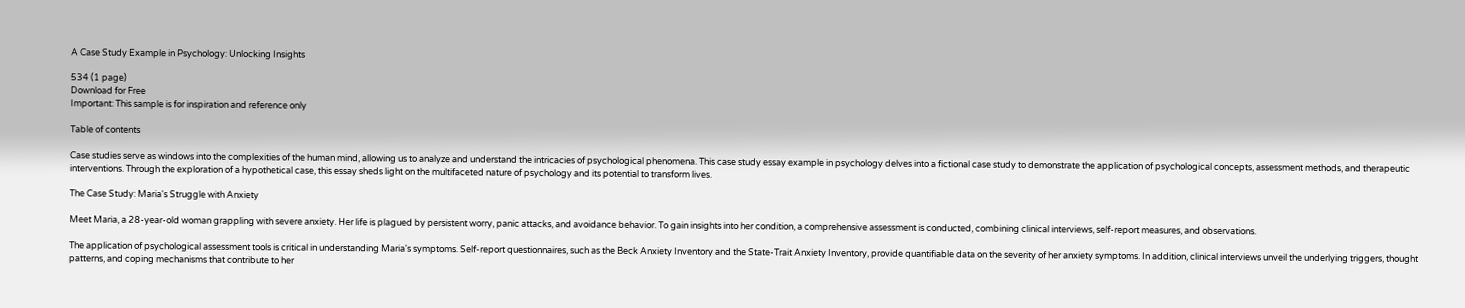A Case Study Example in Psychology: Unlocking Insights

534 (1 page)
Download for Free
Important: This sample is for inspiration and reference only

Table of contents

Case studies serve as windows into the complexities of the human mind, allowing us to analyze and understand the intricacies of psychological phenomena. This case study essay example in psychology delves into a fictional case study to demonstrate the application of psychological concepts, assessment methods, and therapeutic interventions. Through the exploration of a hypothetical case, this essay sheds light on the multifaceted nature of psychology and its potential to transform lives.

The Case Study: Maria's Struggle with Anxiety

Meet Maria, a 28-year-old woman grappling with severe anxiety. Her life is plagued by persistent worry, panic attacks, and avoidance behavior. To gain insights into her condition, a comprehensive assessment is conducted, combining clinical interviews, self-report measures, and observations.

The application of psychological assessment tools is critical in understanding Maria's symptoms. Self-report questionnaires, such as the Beck Anxiety Inventory and the State-Trait Anxiety Inventory, provide quantifiable data on the severity of her anxiety symptoms. In addition, clinical interviews unveil the underlying triggers, thought patterns, and coping mechanisms that contribute to her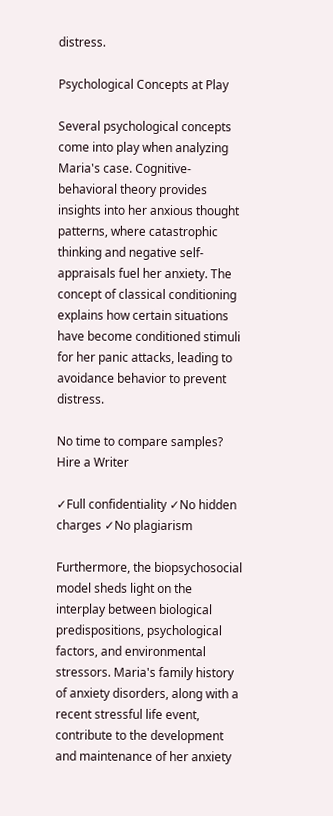distress.

Psychological Concepts at Play

Several psychological concepts come into play when analyzing Maria's case. Cognitive-behavioral theory provides insights into her anxious thought patterns, where catastrophic thinking and negative self-appraisals fuel her anxiety. The concept of classical conditioning explains how certain situations have become conditioned stimuli for her panic attacks, leading to avoidance behavior to prevent distress.

No time to compare samples?
Hire a Writer

✓Full confidentiality ✓No hidden charges ✓No plagiarism

Furthermore, the biopsychosocial model sheds light on the interplay between biological predispositions, psychological factors, and environmental stressors. Maria's family history of anxiety disorders, along with a recent stressful life event, contribute to the development and maintenance of her anxiety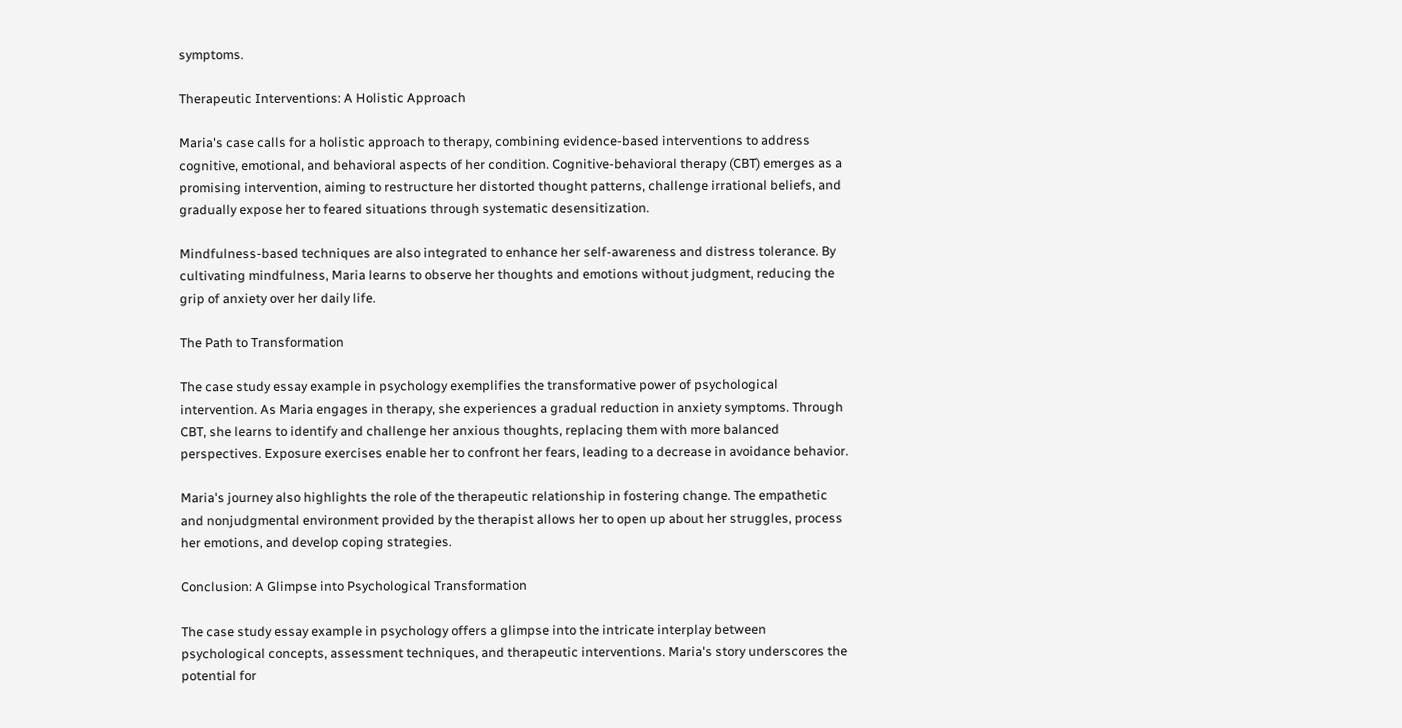symptoms.

Therapeutic Interventions: A Holistic Approach

Maria's case calls for a holistic approach to therapy, combining evidence-based interventions to address cognitive, emotional, and behavioral aspects of her condition. Cognitive-behavioral therapy (CBT) emerges as a promising intervention, aiming to restructure her distorted thought patterns, challenge irrational beliefs, and gradually expose her to feared situations through systematic desensitization.

Mindfulness-based techniques are also integrated to enhance her self-awareness and distress tolerance. By cultivating mindfulness, Maria learns to observe her thoughts and emotions without judgment, reducing the grip of anxiety over her daily life.

The Path to Transformation

The case study essay example in psychology exemplifies the transformative power of psychological intervention. As Maria engages in therapy, she experiences a gradual reduction in anxiety symptoms. Through CBT, she learns to identify and challenge her anxious thoughts, replacing them with more balanced perspectives. Exposure exercises enable her to confront her fears, leading to a decrease in avoidance behavior.

Maria's journey also highlights the role of the therapeutic relationship in fostering change. The empathetic and nonjudgmental environment provided by the therapist allows her to open up about her struggles, process her emotions, and develop coping strategies.

Conclusion: A Glimpse into Psychological Transformation

The case study essay example in psychology offers a glimpse into the intricate interplay between psychological concepts, assessment techniques, and therapeutic interventions. Maria's story underscores the potential for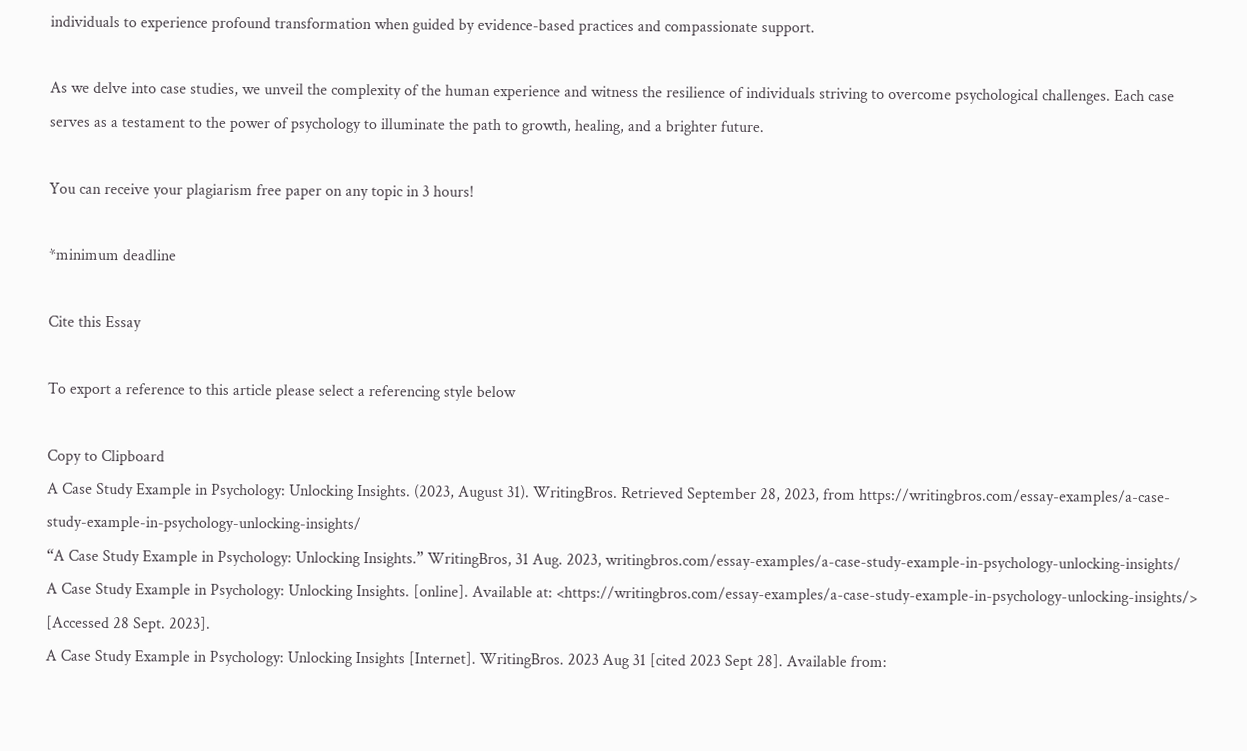individuals to experience profound transformation when guided by evidence-based practices and compassionate support.

As we delve into case studies, we unveil the complexity of the human experience and witness the resilience of individuals striving to overcome psychological challenges. Each case serves as a testament to the power of psychology to illuminate the path to growth, healing, and a brighter future.

You can receive your plagiarism free paper on any topic in 3 hours!

*minimum deadline

Cite this Essay

To export a reference to this article please select a referencing style below

Copy to Clipboard
A Case Study Example in Psychology: Unlocking Insights. (2023, August 31). WritingBros. Retrieved September 28, 2023, from https://writingbros.com/essay-examples/a-case-study-example-in-psychology-unlocking-insights/
“A Case Study Example in Psychology: Unlocking Insights.” WritingBros, 31 Aug. 2023, writingbros.com/essay-examples/a-case-study-example-in-psychology-unlocking-insights/
A Case Study Example in Psychology: Unlocking Insights. [online]. Available at: <https://writingbros.com/essay-examples/a-case-study-example-in-psychology-unlocking-insights/> [Accessed 28 Sept. 2023].
A Case Study Example in Psychology: Unlocking Insights [Internet]. WritingBros. 2023 Aug 31 [cited 2023 Sept 28]. Available from: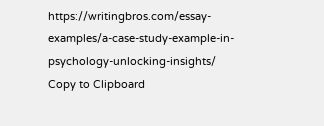https://writingbros.com/essay-examples/a-case-study-example-in-psychology-unlocking-insights/
Copy to Clipboard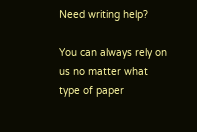Need writing help?

You can always rely on us no matter what type of paper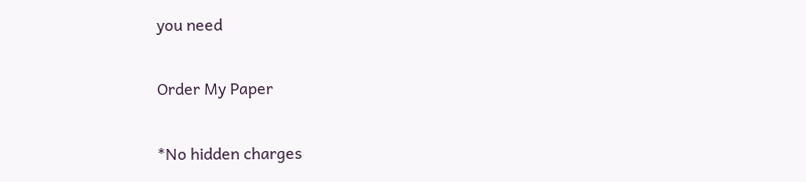you need

Order My Paper

*No hidden charges